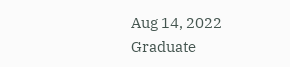Aug 14, 2022
Graduate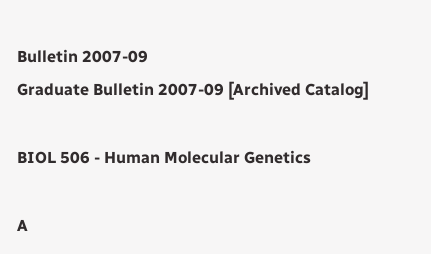Bulletin 2007-09
Graduate Bulletin 2007-09 [Archived Catalog]

BIOL 506 - Human Molecular Genetics

A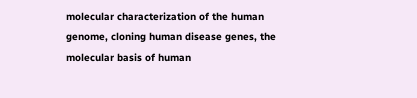molecular characterization of the human genome, cloning human disease genes, the molecular basis of human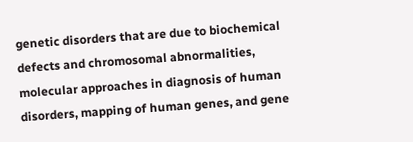genetic disorders that are due to biochemical defects and chromosomal abnormalities, molecular approaches in diagnosis of human disorders, mapping of human genes, and gene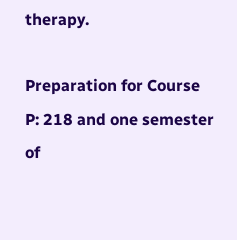therapy.

Preparation for Course
P: 218 and one semester of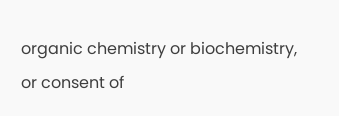organic chemistry or biochemistry, or consent of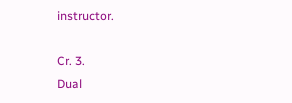instructor.

Cr. 3.
Dual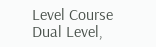Level Course
Dual Level,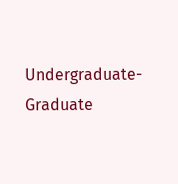Undergraduate-Graduate